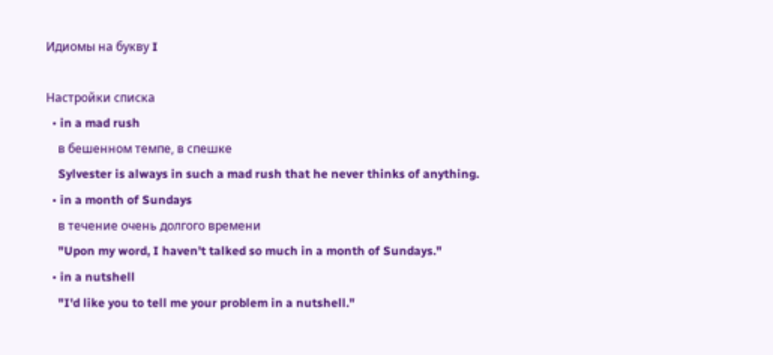Идиомы на букву I

Настройки списка
  • in a mad rush
    в бешенном темпе, в спешке
    Sylvester is always in such a mad rush that he never thinks of anything.
  • in a month of Sundays
    в течение очень долгого времени
    "Upon my word, I haven't talked so much in a month of Sundays."
  • in a nutshell
    "I'd like you to tell me your problem in a nutshell."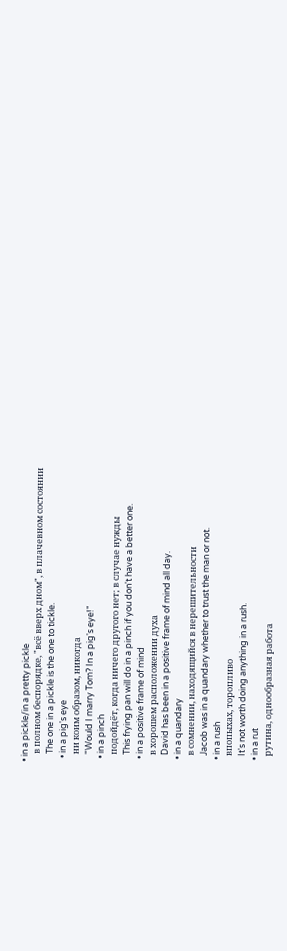• in a pickle/in a pretty pickle
    в полном беспорядке, "всё вверх дном", в плачевном состоянии
    The one in a pickle is the one to tickle.
  • in a pig's eye
    ни коим образом, никогда
    "Would I marry Tom? In a pig's eye!"
  • in a pinch
    подойдёт, когда ничего другого нет; в случае нужды
    This frying pan will do in a pinch if you don't have a better one.
  • in a positive frame of mind
    в хорошем расположении духа
    David has been in a positive frame of mind all day.
  • in a quandary
    в сомнении, находящийся в нерешительности
    Jacob was in a quandary whether to trust the man or not.
  • in a rush
    впопыхах, торопливо
    It's not worth doing anything in a rush.
  • in a rut
    рутина, однообразная работа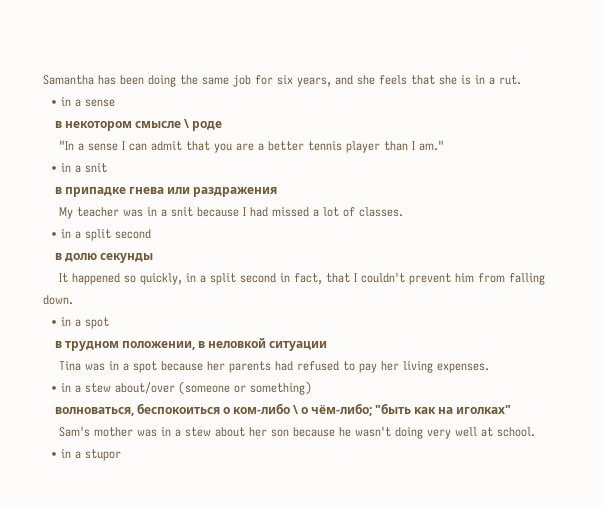Samantha has been doing the same job for six years, and she feels that she is in a rut.
  • in a sense
    в некотором смысле \ роде
    "In a sense I can admit that you are a better tennis player than I am."
  • in a snit
    в припадке гнева или раздражения
    My teacher was in a snit because I had missed a lot of classes.
  • in a split second
    в долю секунды
    It happened so quickly, in a split second in fact, that I couldn't prevent him from falling down.
  • in a spot
    в трудном положении, в неловкой ситуации
    Tina was in a spot because her parents had refused to pay her living expenses.
  • in a stew about/over (someone or something)
    волноваться, беспокоиться о ком-либо \ о чём-либо; "быть как на иголках"
    Sam's mother was in a stew about her son because he wasn't doing very well at school.
  • in a stupor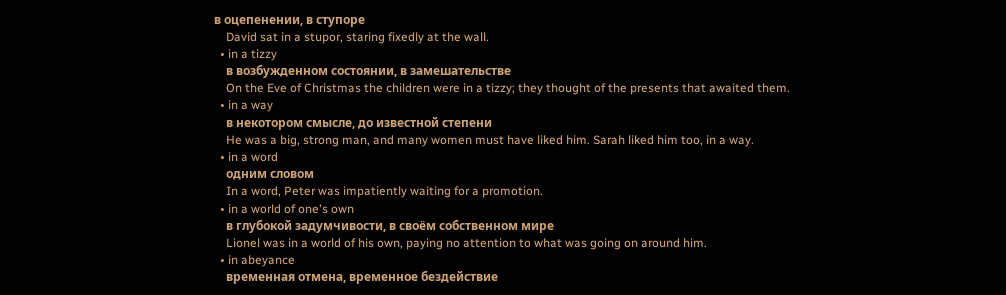в оцепенении, в ступоре
    David sat in a stupor, staring fixedly at the wall.
  • in a tizzy
    в возбужденном состоянии, в замешательстве
    On the Eve of Christmas the children were in a tizzy; they thought of the presents that awaited them.
  • in a way
    в некотором смысле, до известной степени
    He was a big, strong man, and many women must have liked him. Sarah liked him too, in a way.
  • in a word
    одним словом
    In a word, Peter was impatiently waiting for a promotion.
  • in a world of one's own
    в глубокой задумчивости, в своём собственном мире
    Lionel was in a world of his own, paying no attention to what was going on around him.
  • in abeyance
    временная отмена, временное бездействие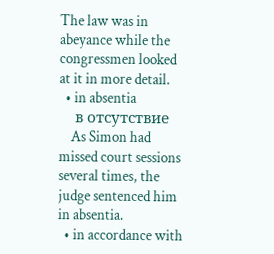The law was in abeyance while the congressmen looked at it in more detail.
  • in absentia
    в отсутствие
    As Simon had missed court sessions several times, the judge sentenced him in absentia.
  • in accordance with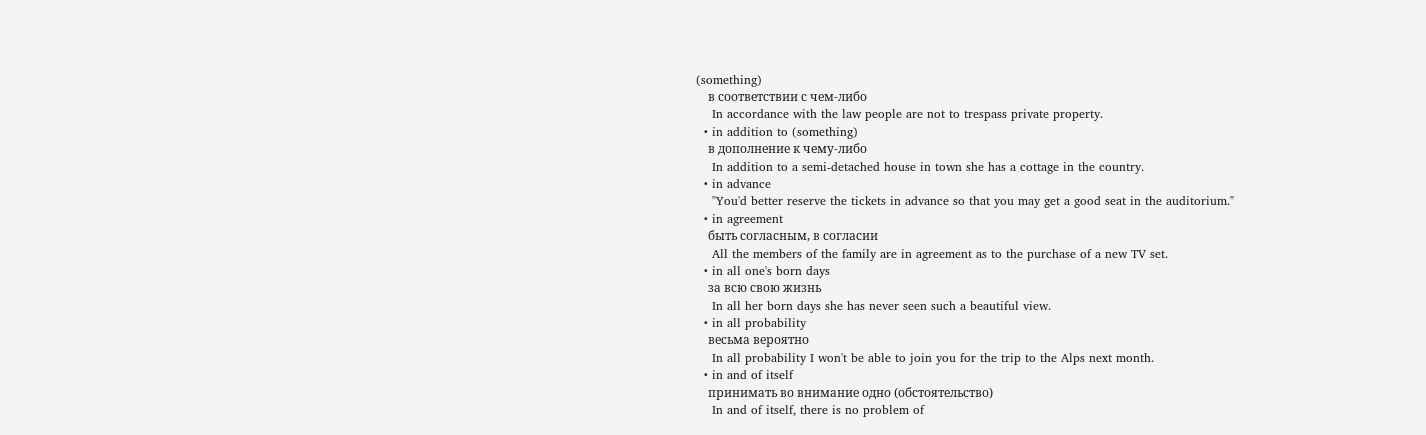(something)
    в соответствии с чем-либо
    In accordance with the law people are not to trespass private property.
  • in addition to (something)
    в дополнение к чему-либо
    In addition to a semi-detached house in town she has a cottage in the country.
  • in advance
    "You'd better reserve the tickets in advance so that you may get a good seat in the auditorium."
  • in agreement
    быть согласным, в согласии
    All the members of the family are in agreement as to the purchase of a new TV set.
  • in all one's born days
    за всю свою жизнь
    In all her born days she has never seen such a beautiful view.
  • in all probability
    весьма вероятно
    In all probability I won't be able to join you for the trip to the Alps next month.
  • in and of itself
    принимать во внимание одно (обстоятельство)
    In and of itself, there is no problem of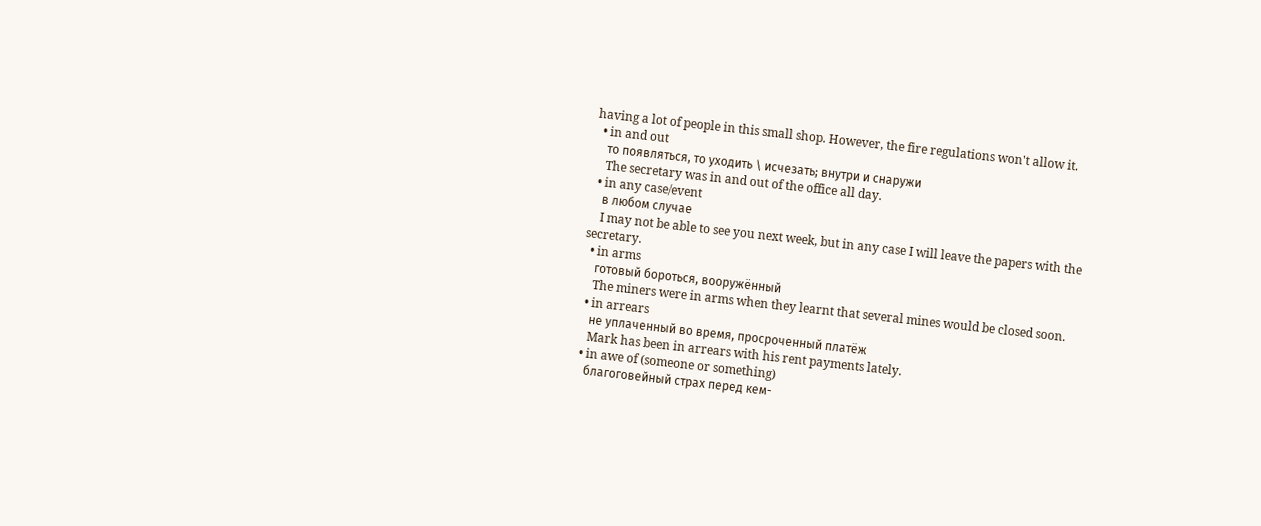having a lot of people in this small shop. However, the fire regulations won't allow it.
  • in and out
    то появляться, то уходить \ исчезать; внутри и снаружи
    The secretary was in and out of the office all day.
  • in any case/event
    в любом случае
    I may not be able to see you next week, but in any case I will leave the papers with the secretary.
  • in arms
    готовый бороться, вооружённый
    The miners were in arms when they learnt that several mines would be closed soon.
  • in arrears
    не уплаченный во время, просроченный платёж
    Mark has been in arrears with his rent payments lately.
  • in awe of (someone or something)
    благоговейный страх перед кем-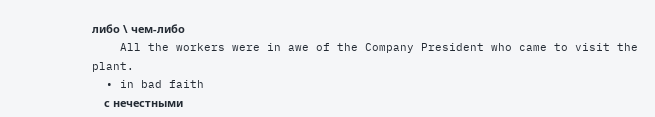либо \ чем-либо
    All the workers were in awe of the Company President who came to visit the plant.
  • in bad faith
    с нечестными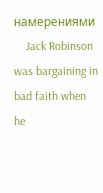намерениями
    Jack Robinson was bargaining in bad faith when he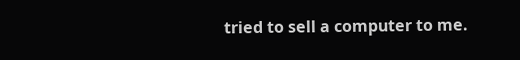tried to sell a computer to me.